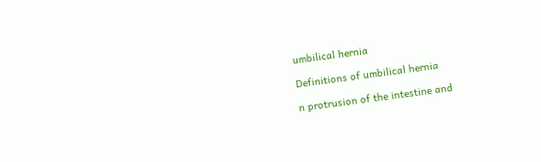umbilical hernia

Definitions of umbilical hernia

n protrusion of the intestine and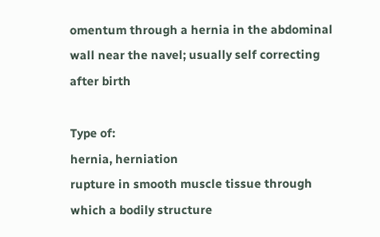omentum through a hernia in the abdominal wall near the navel; usually self correcting after birth

Type of:
hernia, herniation
rupture in smooth muscle tissue through which a bodily structure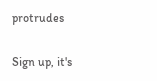protrudes

Sign up, it's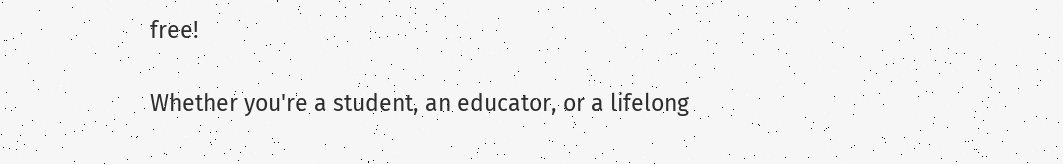free!

Whether you're a student, an educator, or a lifelong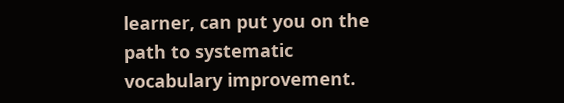learner, can put you on the path to systematic vocabulary improvement.